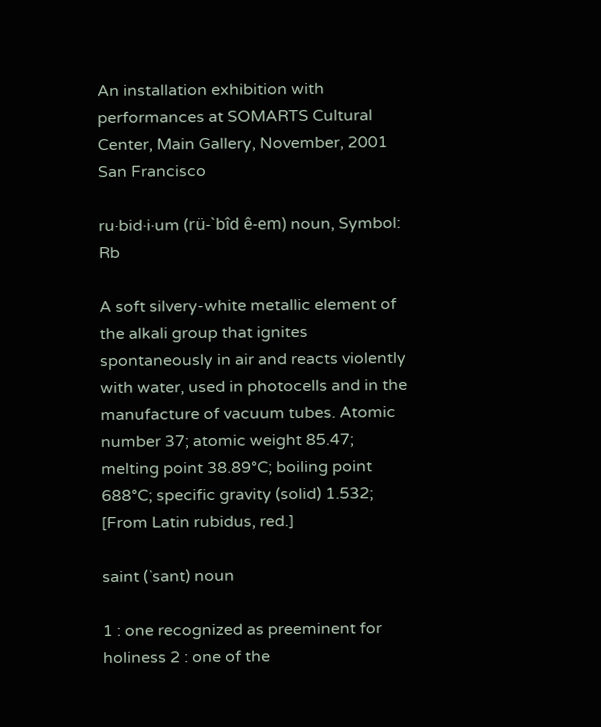An installation exhibition with performances at SOMARTS Cultural Center, Main Gallery, November, 2001 San Francisco

ru·bid·i·um (rü-`bîd ê-em) noun, Symbol: Rb

A soft silvery-white metallic element of the alkali group that ignites spontaneously in air and reacts violently with water, used in photocells and in the manufacture of vacuum tubes. Atomic number 37; atomic weight 85.47; melting point 38.89°C; boiling point 688°C; specific gravity (solid) 1.532; [From Latin rubidus, red.]

saint (`sant) noun

1 : one recognized as preeminent for holiness 2 : one of the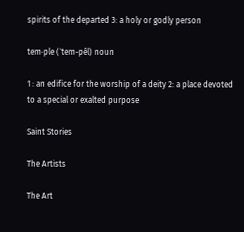spirits of the departed 3: a holy or godly person

tem·ple (`tem-pêl) noun

1 : an edifice for the worship of a deity 2: a place devoted to a special or exalted purpose

Saint Stories

The Artists

The Art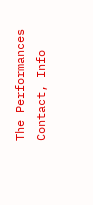The Performances
Contact, Info